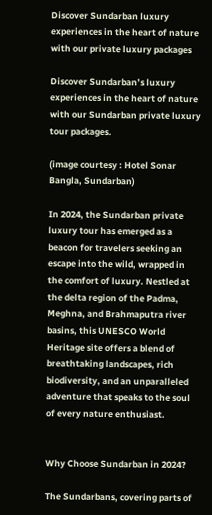Discover Sundarban luxury experiences in the heart of nature with our private luxury packages

Discover Sundarban’s luxury experiences in the heart of nature with our Sundarban private luxury tour packages.

(image courtesy : Hotel Sonar Bangla, Sundarban)

In 2024, the Sundarban private luxury tour has emerged as a beacon for travelers seeking an escape into the wild, wrapped in the comfort of luxury. Nestled at the delta region of the Padma, Meghna, and Brahmaputra river basins, this UNESCO World Heritage site offers a blend of breathtaking landscapes, rich biodiversity, and an unparalleled adventure that speaks to the soul of every nature enthusiast.


Why Choose Sundarban in 2024?

The Sundarbans, covering parts of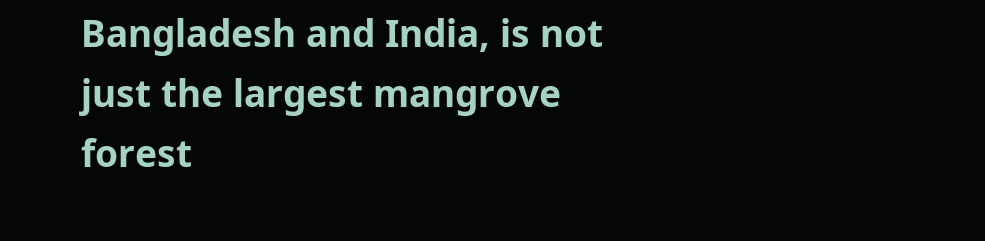Bangladesh and India, is not just the largest mangrove forest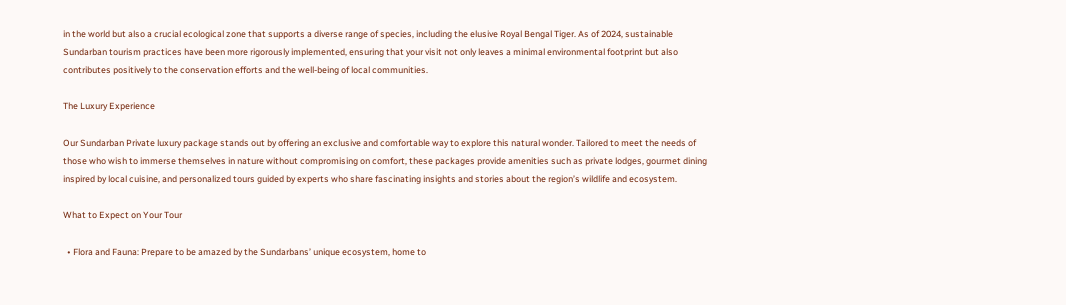in the world but also a crucial ecological zone that supports a diverse range of species, including the elusive Royal Bengal Tiger. As of 2024, sustainable Sundarban tourism practices have been more rigorously implemented, ensuring that your visit not only leaves a minimal environmental footprint but also contributes positively to the conservation efforts and the well-being of local communities.

The Luxury Experience

Our Sundarban Private luxury package stands out by offering an exclusive and comfortable way to explore this natural wonder. Tailored to meet the needs of those who wish to immerse themselves in nature without compromising on comfort, these packages provide amenities such as private lodges, gourmet dining inspired by local cuisine, and personalized tours guided by experts who share fascinating insights and stories about the region’s wildlife and ecosystem.

What to Expect on Your Tour

  • Flora and Fauna: Prepare to be amazed by the Sundarbans’ unique ecosystem, home to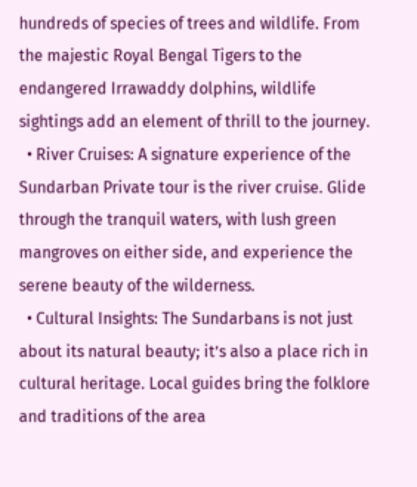hundreds of species of trees and wildlife. From the majestic Royal Bengal Tigers to the endangered Irrawaddy dolphins, wildlife sightings add an element of thrill to the journey.
  • River Cruises: A signature experience of the Sundarban Private tour is the river cruise. Glide through the tranquil waters, with lush green mangroves on either side, and experience the serene beauty of the wilderness.
  • Cultural Insights: The Sundarbans is not just about its natural beauty; it’s also a place rich in cultural heritage. Local guides bring the folklore and traditions of the area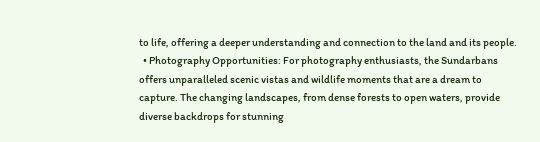to life, offering a deeper understanding and connection to the land and its people.
  • Photography Opportunities: For photography enthusiasts, the Sundarbans offers unparalleled scenic vistas and wildlife moments that are a dream to capture. The changing landscapes, from dense forests to open waters, provide diverse backdrops for stunning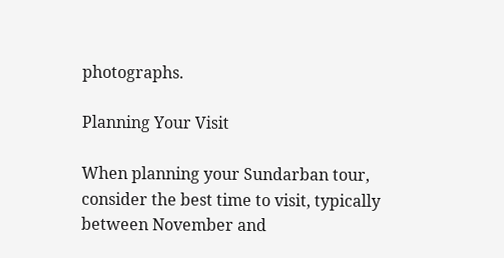photographs.

Planning Your Visit

When planning your Sundarban tour, consider the best time to visit, typically between November and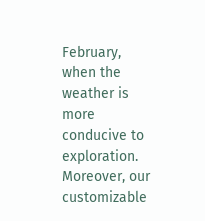February, when the weather is more conducive to exploration. Moreover, our customizable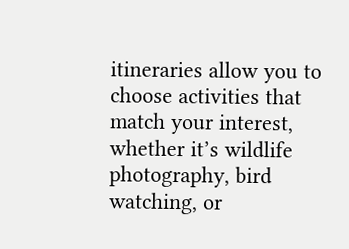itineraries allow you to choose activities that match your interest, whether it’s wildlife photography, bird watching, or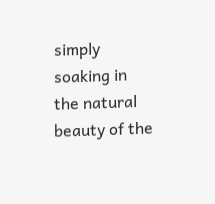simply soaking in the natural beauty of the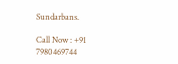Sundarbans.

Call Now : +91 7980469744